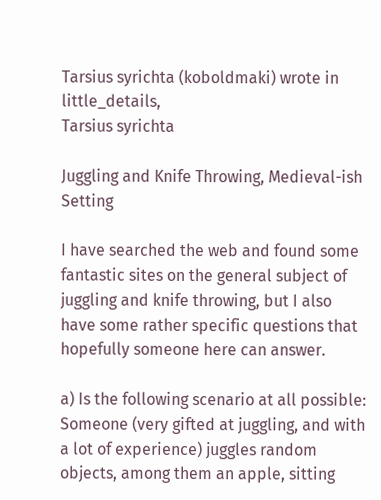Tarsius syrichta (koboldmaki) wrote in little_details,
Tarsius syrichta

Juggling and Knife Throwing, Medieval-ish Setting

I have searched the web and found some fantastic sites on the general subject of juggling and knife throwing, but I also have some rather specific questions that hopefully someone here can answer.

a) Is the following scenario at all possible: Someone (very gifted at juggling, and with a lot of experience) juggles random objects, among them an apple, sitting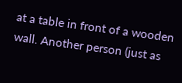at a table in front of a wooden wall. Another person (just as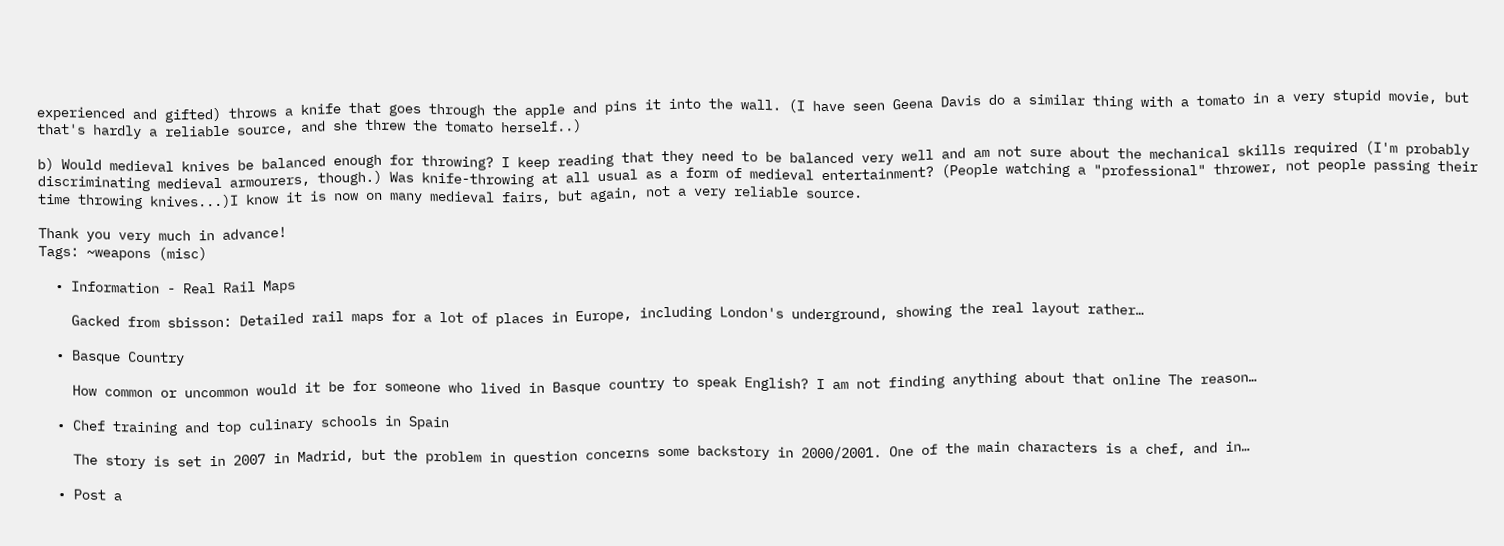experienced and gifted) throws a knife that goes through the apple and pins it into the wall. (I have seen Geena Davis do a similar thing with a tomato in a very stupid movie, but that's hardly a reliable source, and she threw the tomato herself..)

b) Would medieval knives be balanced enough for throwing? I keep reading that they need to be balanced very well and am not sure about the mechanical skills required (I'm probably discriminating medieval armourers, though.) Was knife-throwing at all usual as a form of medieval entertainment? (People watching a "professional" thrower, not people passing their time throwing knives...)I know it is now on many medieval fairs, but again, not a very reliable source.

Thank you very much in advance!
Tags: ~weapons (misc)

  • Information - Real Rail Maps

    Gacked from sbisson: Detailed rail maps for a lot of places in Europe, including London's underground, showing the real layout rather…

  • Basque Country

    How common or uncommon would it be for someone who lived in Basque country to speak English? I am not finding anything about that online The reason…

  • Chef training and top culinary schools in Spain

    The story is set in 2007 in Madrid, but the problem in question concerns some backstory in 2000/2001. One of the main characters is a chef, and in…

  • Post a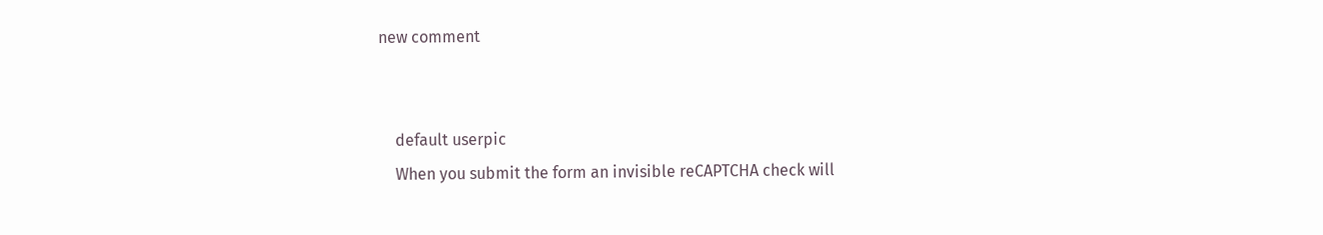new comment


    default userpic
    When you submit the form an invisible reCAPTCHA check will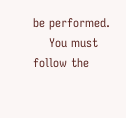be performed.
    You must follow the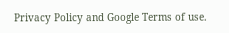Privacy Policy and Google Terms of use.